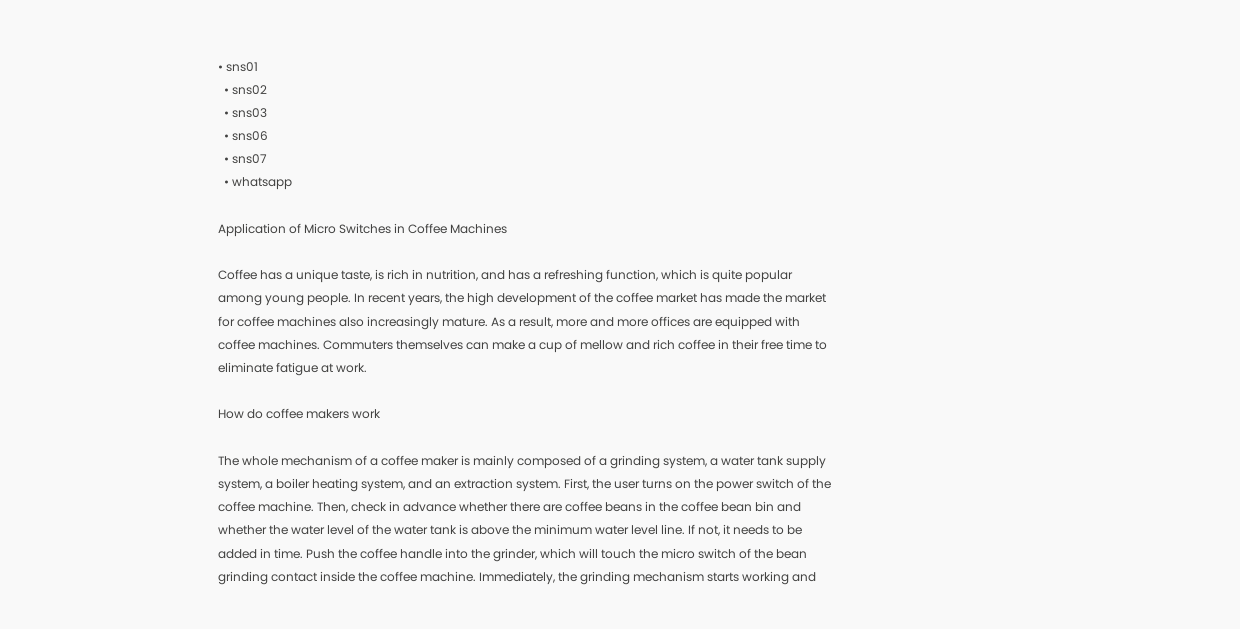• sns01
  • sns02
  • sns03
  • sns06
  • sns07
  • whatsapp

Application of Micro Switches in Coffee Machines

Coffee has a unique taste, is rich in nutrition, and has a refreshing function, which is quite popular among young people. In recent years, the high development of the coffee market has made the market for coffee machines also increasingly mature. As a result, more and more offices are equipped with coffee machines. Commuters themselves can make a cup of mellow and rich coffee in their free time to eliminate fatigue at work.

How do coffee makers work

The whole mechanism of a coffee maker is mainly composed of a grinding system, a water tank supply system, a boiler heating system, and an extraction system. First, the user turns on the power switch of the coffee machine. Then, check in advance whether there are coffee beans in the coffee bean bin and whether the water level of the water tank is above the minimum water level line. If not, it needs to be added in time. Push the coffee handle into the grinder, which will touch the micro switch of the bean grinding contact inside the coffee machine. Immediately, the grinding mechanism starts working and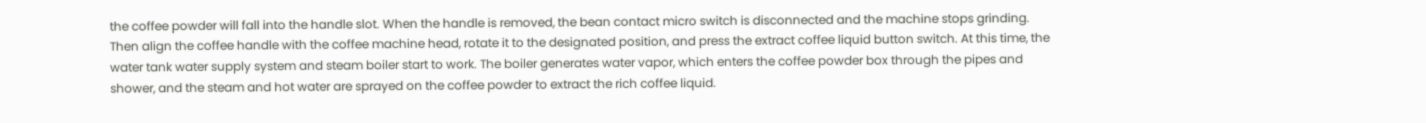the coffee powder will fall into the handle slot. When the handle is removed, the bean contact micro switch is disconnected and the machine stops grinding. Then align the coffee handle with the coffee machine head, rotate it to the designated position, and press the extract coffee liquid button switch. At this time, the water tank water supply system and steam boiler start to work. The boiler generates water vapor, which enters the coffee powder box through the pipes and shower, and the steam and hot water are sprayed on the coffee powder to extract the rich coffee liquid.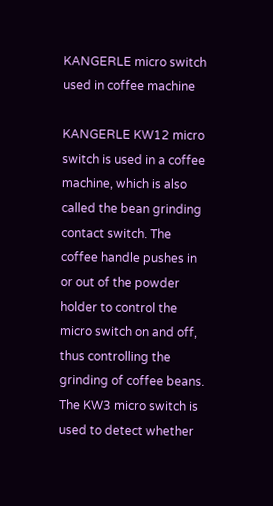KANGERLE micro switch used in coffee machine

KANGERLE KW12 micro switch is used in a coffee machine, which is also called the bean grinding contact switch. The coffee handle pushes in or out of the powder holder to control the micro switch on and off, thus controlling the grinding of coffee beans. The KW3 micro switch is used to detect whether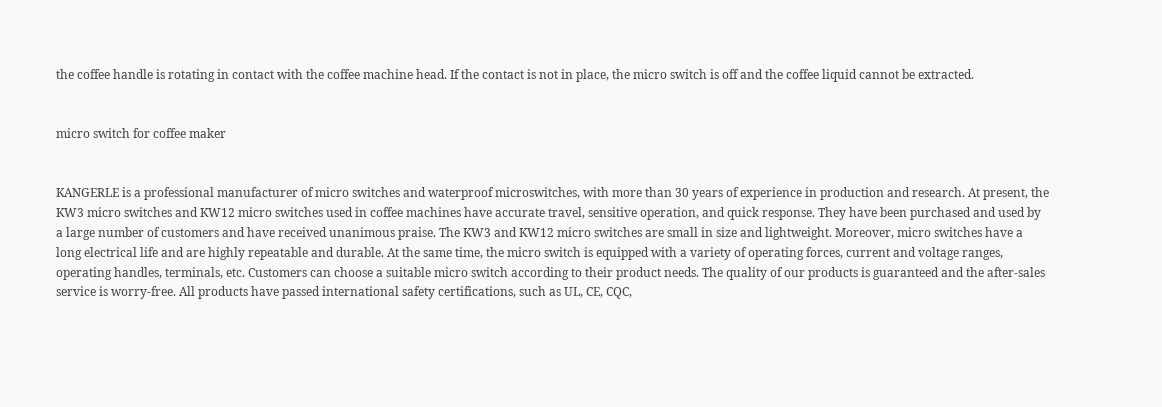the coffee handle is rotating in contact with the coffee machine head. If the contact is not in place, the micro switch is off and the coffee liquid cannot be extracted.


micro switch for coffee maker


KANGERLE is a professional manufacturer of micro switches and waterproof microswitches, with more than 30 years of experience in production and research. At present, the KW3 micro switches and KW12 micro switches used in coffee machines have accurate travel, sensitive operation, and quick response. They have been purchased and used by a large number of customers and have received unanimous praise. The KW3 and KW12 micro switches are small in size and lightweight. Moreover, micro switches have a long electrical life and are highly repeatable and durable. At the same time, the micro switch is equipped with a variety of operating forces, current and voltage ranges, operating handles, terminals, etc. Customers can choose a suitable micro switch according to their product needs. The quality of our products is guaranteed and the after-sales service is worry-free. All products have passed international safety certifications, such as UL, CE, CQC,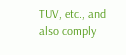TUV, etc., and also comply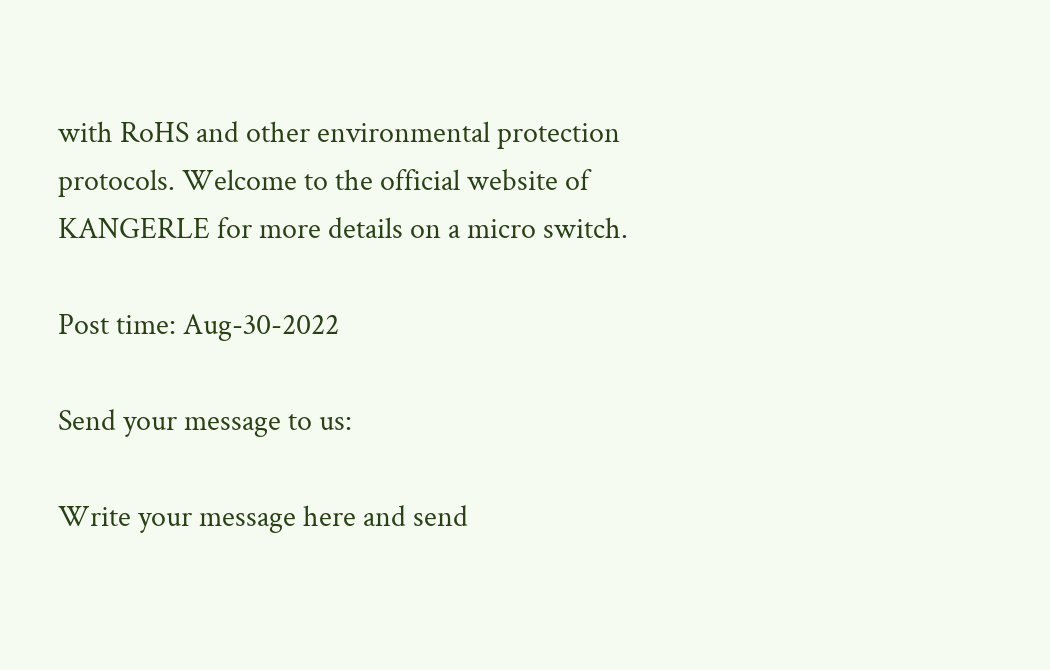with RoHS and other environmental protection protocols. Welcome to the official website of KANGERLE for more details on a micro switch.

Post time: Aug-30-2022

Send your message to us:

Write your message here and send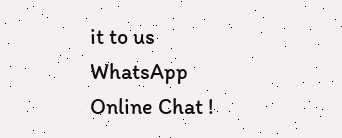it to us
WhatsApp Online Chat !